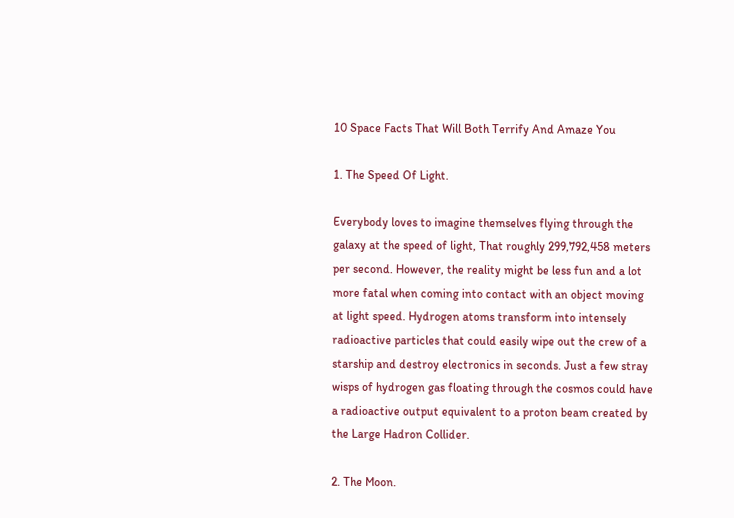10 Space Facts That Will Both Terrify And Amaze You

1. The Speed Of Light.

Everybody loves to imagine themselves flying through the galaxy at the speed of light, That roughly 299,792,458 meters per second. However, the reality might be less fun and a lot more fatal when coming into contact with an object moving at light speed. Hydrogen atoms transform into intensely radioactive particles that could easily wipe out the crew of a starship and destroy electronics in seconds. Just a few stray wisps of hydrogen gas floating through the cosmos could have a radioactive output equivalent to a proton beam created by the Large Hadron Collider.

2. The Moon.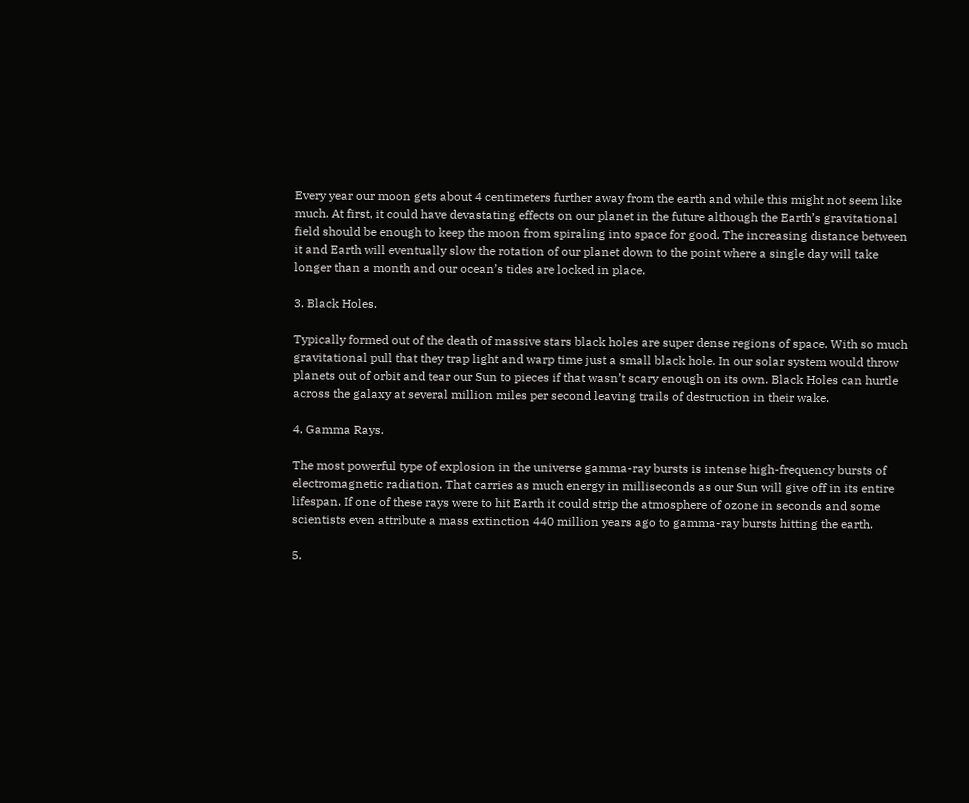Every year our moon gets about 4 centimeters further away from the earth and while this might not seem like much. At first, it could have devastating effects on our planet in the future although the Earth’s gravitational field should be enough to keep the moon from spiraling into space for good. The increasing distance between it and Earth will eventually slow the rotation of our planet down to the point where a single day will take longer than a month and our ocean’s tides are locked in place.

3. Black Holes.

Typically formed out of the death of massive stars black holes are super dense regions of space. With so much gravitational pull that they trap light and warp time just a small black hole. In our solar system would throw planets out of orbit and tear our Sun to pieces if that wasn’t scary enough on its own. Black Holes can hurtle across the galaxy at several million miles per second leaving trails of destruction in their wake.

4. Gamma Rays.

The most powerful type of explosion in the universe gamma-ray bursts is intense high-frequency bursts of electromagnetic radiation. That carries as much energy in milliseconds as our Sun will give off in its entire lifespan. If one of these rays were to hit Earth it could strip the atmosphere of ozone in seconds and some scientists even attribute a mass extinction 440 million years ago to gamma-ray bursts hitting the earth.

5.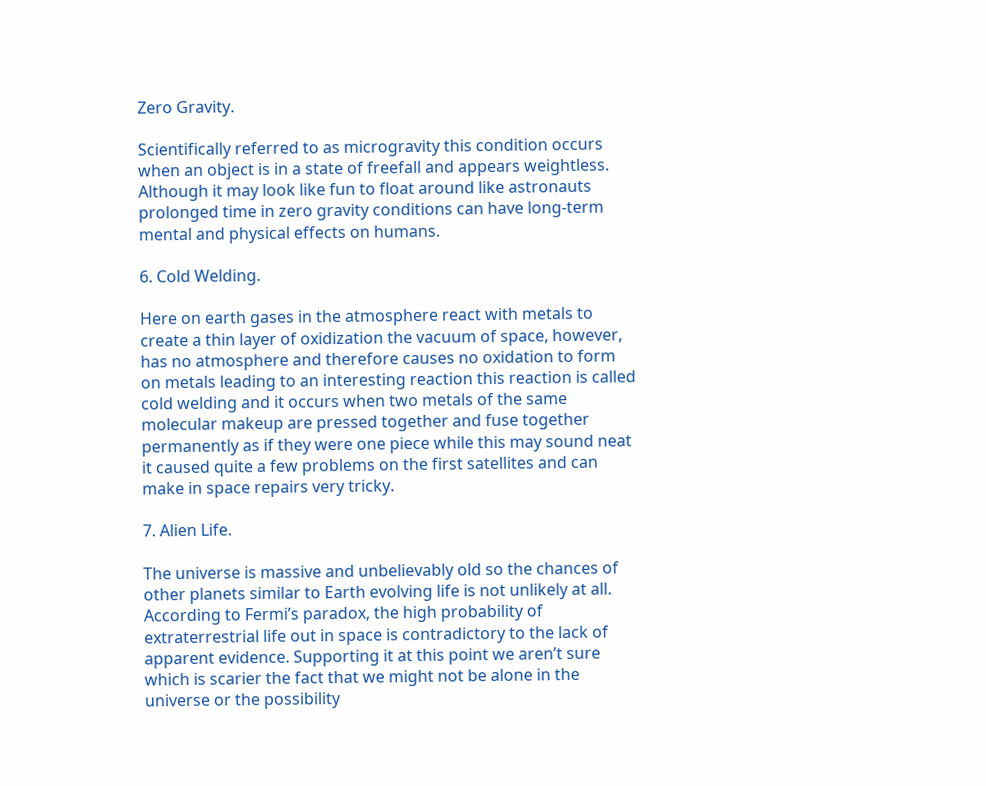Zero Gravity.

Scientifically referred to as microgravity this condition occurs when an object is in a state of freefall and appears weightless. Although it may look like fun to float around like astronauts prolonged time in zero gravity conditions can have long-term mental and physical effects on humans.

6. Cold Welding.

Here on earth gases in the atmosphere react with metals to create a thin layer of oxidization the vacuum of space, however, has no atmosphere and therefore causes no oxidation to form on metals leading to an interesting reaction this reaction is called cold welding and it occurs when two metals of the same molecular makeup are pressed together and fuse together permanently as if they were one piece while this may sound neat it caused quite a few problems on the first satellites and can make in space repairs very tricky.

7. Alien Life.

The universe is massive and unbelievably old so the chances of other planets similar to Earth evolving life is not unlikely at all. According to Fermi’s paradox, the high probability of extraterrestrial life out in space is contradictory to the lack of apparent evidence. Supporting it at this point we aren’t sure which is scarier the fact that we might not be alone in the universe or the possibility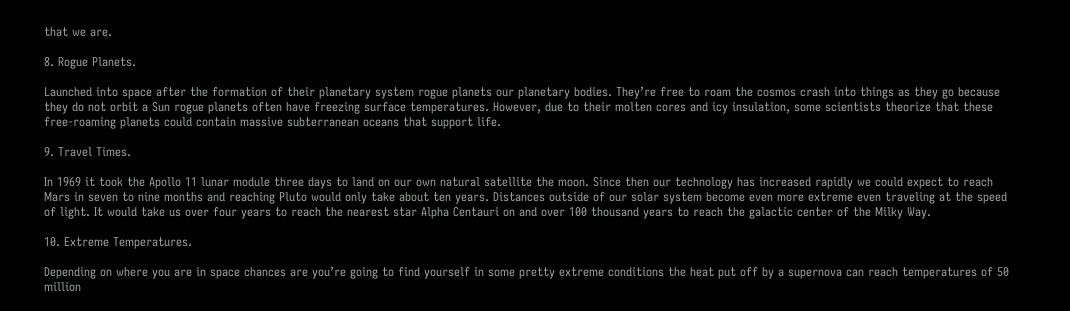that we are.

8. Rogue Planets.

Launched into space after the formation of their planetary system rogue planets our planetary bodies. They’re free to roam the cosmos crash into things as they go because they do not orbit a Sun rogue planets often have freezing surface temperatures. However, due to their molten cores and icy insulation, some scientists theorize that these free-roaming planets could contain massive subterranean oceans that support life.

9. Travel Times.

In 1969 it took the Apollo 11 lunar module three days to land on our own natural satellite the moon. Since then our technology has increased rapidly we could expect to reach Mars in seven to nine months and reaching Pluto would only take about ten years. Distances outside of our solar system become even more extreme even traveling at the speed of light. It would take us over four years to reach the nearest star Alpha Centauri on and over 100 thousand years to reach the galactic center of the Milky Way.

10. Extreme Temperatures.

Depending on where you are in space chances are you’re going to find yourself in some pretty extreme conditions the heat put off by a supernova can reach temperatures of 50 million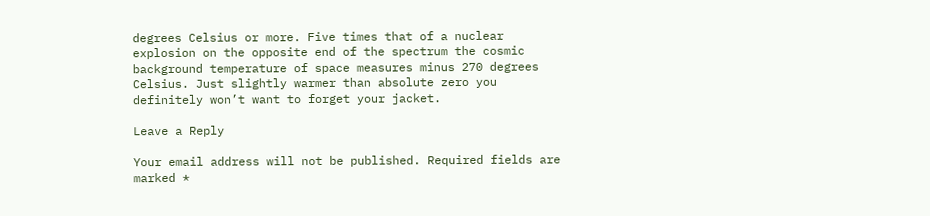degrees Celsius or more. Five times that of a nuclear explosion on the opposite end of the spectrum the cosmic background temperature of space measures minus 270 degrees Celsius. Just slightly warmer than absolute zero you definitely won’t want to forget your jacket.

Leave a Reply

Your email address will not be published. Required fields are marked *